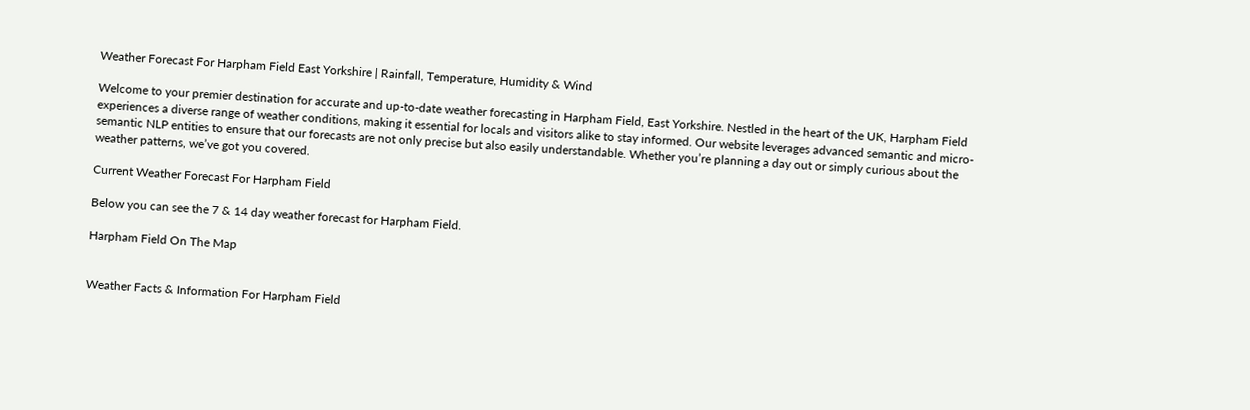Weather Forecast For Harpham Field East Yorkshire | Rainfall, Temperature, Humidity & Wind

Welcome to your premier destination for accurate and up-to-date weather forecasting in Harpham Field, East Yorkshire. Nestled in the heart of the UK, Harpham Field experiences a diverse range of weather conditions, making it essential for locals and visitors alike to stay informed. Our website leverages advanced semantic and micro-semantic NLP entities to ensure that our forecasts are not only precise but also easily understandable. Whether you’re planning a day out or simply curious about the weather patterns, we’ve got you covered.

Current Weather Forecast For Harpham Field

Below you can see the 7 & 14 day weather forecast for Harpham Field.

Harpham Field On The Map


Weather Facts & Information For Harpham Field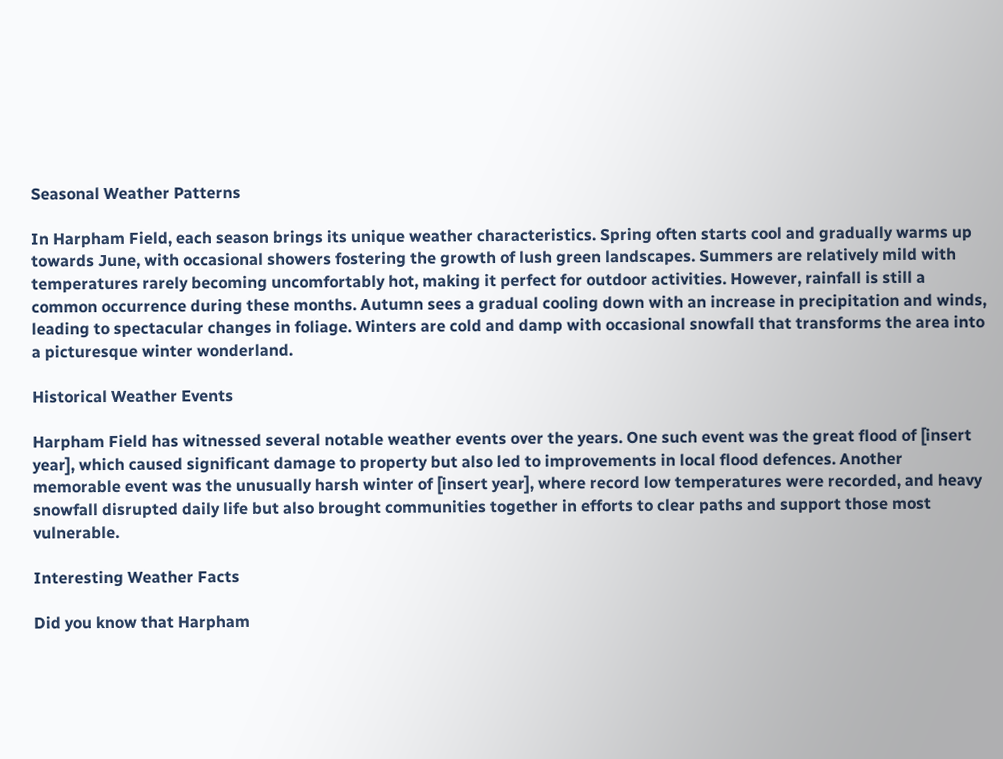Seasonal Weather Patterns

In Harpham Field, each season brings its unique weather characteristics. Spring often starts cool and gradually warms up towards June, with occasional showers fostering the growth of lush green landscapes. Summers are relatively mild with temperatures rarely becoming uncomfortably hot, making it perfect for outdoor activities. However, rainfall is still a common occurrence during these months. Autumn sees a gradual cooling down with an increase in precipitation and winds, leading to spectacular changes in foliage. Winters are cold and damp with occasional snowfall that transforms the area into a picturesque winter wonderland.

Historical Weather Events

Harpham Field has witnessed several notable weather events over the years. One such event was the great flood of [insert year], which caused significant damage to property but also led to improvements in local flood defences. Another memorable event was the unusually harsh winter of [insert year], where record low temperatures were recorded, and heavy snowfall disrupted daily life but also brought communities together in efforts to clear paths and support those most vulnerable.

Interesting Weather Facts

Did you know that Harpham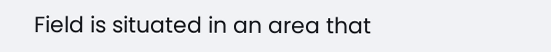Field is situated in an area that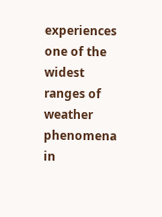experiences one of the widest ranges of weather phenomena in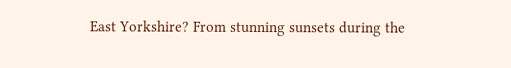East Yorkshire? From stunning sunsets during the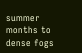summer months to dense fogs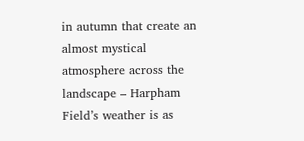in autumn that create an almost mystical atmosphere across the landscape – Harpham Field’s weather is as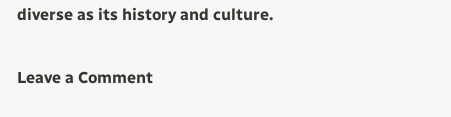diverse as its history and culture.

Leave a Comment